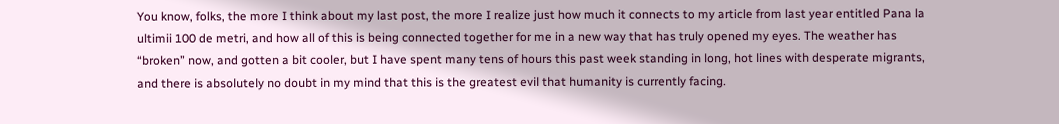You know, folks, the more I think about my last post, the more I realize just how much it connects to my article from last year entitled Pana la ultimii 100 de metri, and how all of this is being connected together for me in a new way that has truly opened my eyes. The weather has “broken” now, and gotten a bit cooler, but I have spent many tens of hours this past week standing in long, hot lines with desperate migrants, and there is absolutely no doubt in my mind that this is the greatest evil that humanity is currently facing.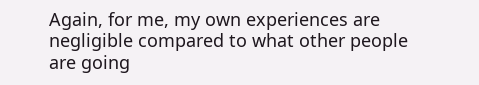Again, for me, my own experiences are negligible compared to what other people are going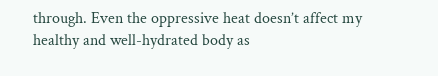through. Even the oppressive heat doesn’t affect my healthy and well-hydrated body as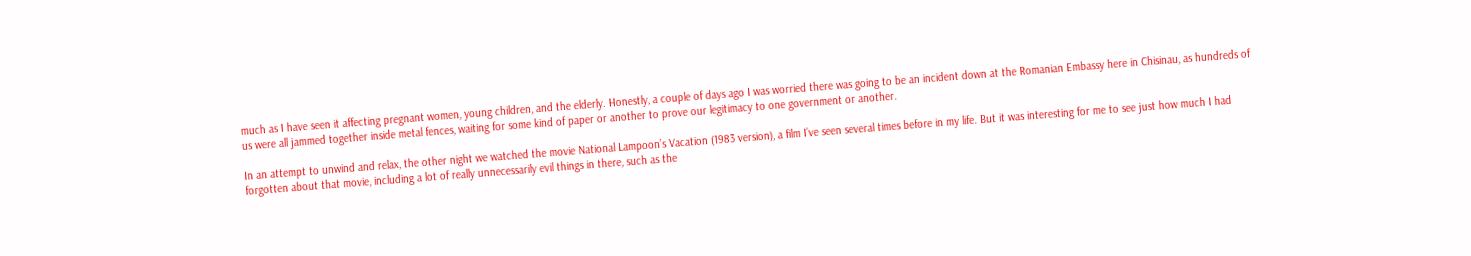much as I have seen it affecting pregnant women, young children, and the elderly. Honestly, a couple of days ago I was worried there was going to be an incident down at the Romanian Embassy here in Chisinau, as hundreds of us were all jammed together inside metal fences, waiting for some kind of paper or another to prove our legitimacy to one government or another.

In an attempt to unwind and relax, the other night we watched the movie National Lampoon’s Vacation (1983 version), a film I’ve seen several times before in my life. But it was interesting for me to see just how much I had forgotten about that movie, including a lot of really unnecessarily evil things in there, such as the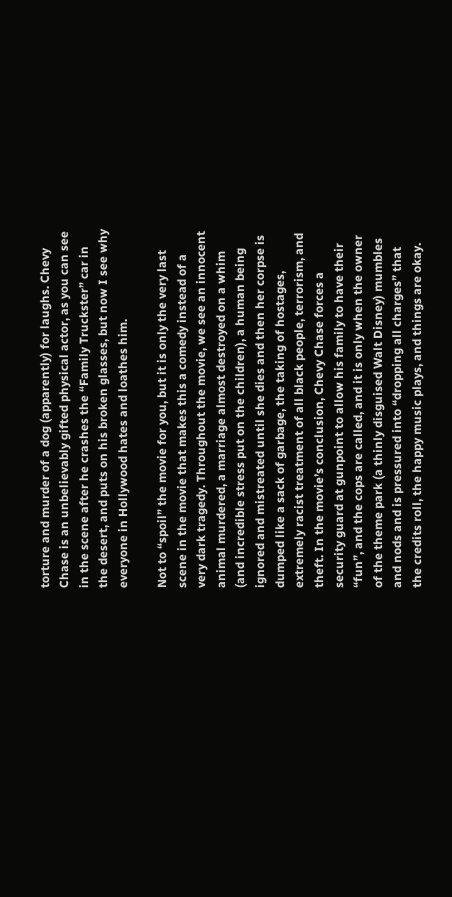torture and murder of a dog (apparently) for laughs. Chevy Chase is an unbelievably gifted physical actor, as you can see in the scene after he crashes the “Family Truckster” car in the desert, and puts on his broken glasses, but now I see why everyone in Hollywood hates and loathes him.

Not to “spoil” the movie for you, but it is only the very last scene in the movie that makes this a comedy instead of a very dark tragedy. Throughout the movie, we see an innocent animal murdered, a marriage almost destroyed on a whim (and incredible stress put on the children), a human being ignored and mistreated until she dies and then her corpse is dumped like a sack of garbage, the taking of hostages, extremely racist treatment of all black people, terrorism, and theft. In the movie’s conclusion, Chevy Chase forces a security guard at gunpoint to allow his family to have their “fun”, and the cops are called, and it is only when the owner of the theme park (a thinly disguised Walt Disney) mumbles and nods and is pressured into “dropping all charges” that the credits roll, the happy music plays, and things are okay.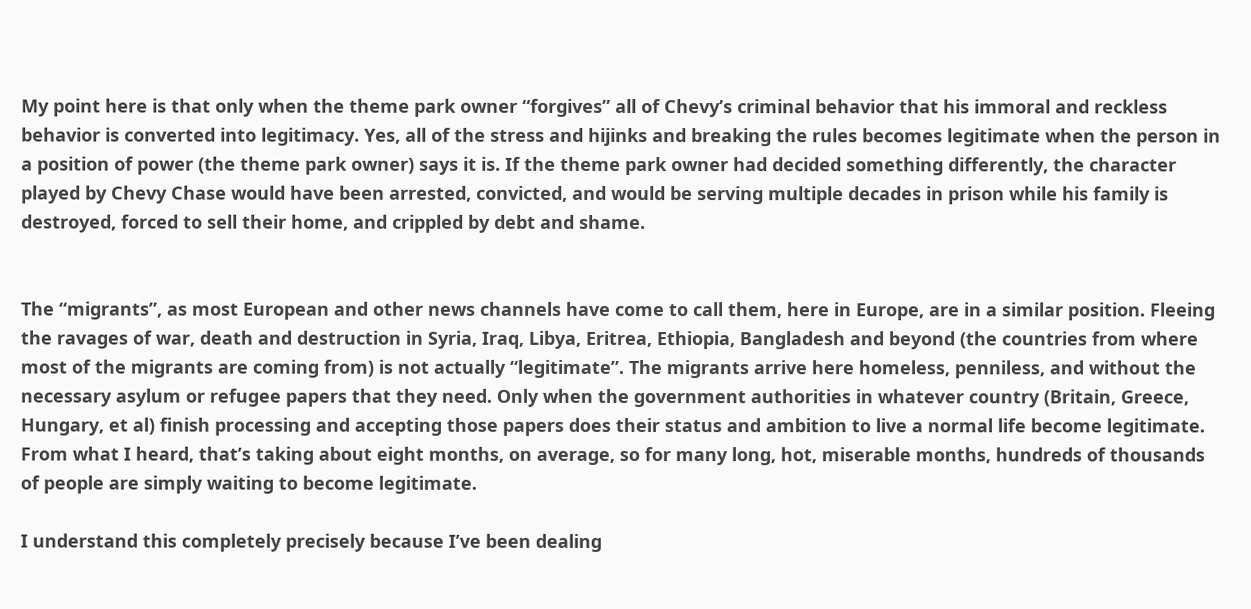My point here is that only when the theme park owner “forgives” all of Chevy’s criminal behavior that his immoral and reckless behavior is converted into legitimacy. Yes, all of the stress and hijinks and breaking the rules becomes legitimate when the person in a position of power (the theme park owner) says it is. If the theme park owner had decided something differently, the character played by Chevy Chase would have been arrested, convicted, and would be serving multiple decades in prison while his family is destroyed, forced to sell their home, and crippled by debt and shame.


The “migrants”, as most European and other news channels have come to call them, here in Europe, are in a similar position. Fleeing the ravages of war, death and destruction in Syria, Iraq, Libya, Eritrea, Ethiopia, Bangladesh and beyond (the countries from where most of the migrants are coming from) is not actually “legitimate”. The migrants arrive here homeless, penniless, and without the necessary asylum or refugee papers that they need. Only when the government authorities in whatever country (Britain, Greece, Hungary, et al) finish processing and accepting those papers does their status and ambition to live a normal life become legitimate. From what I heard, that’s taking about eight months, on average, so for many long, hot, miserable months, hundreds of thousands of people are simply waiting to become legitimate.

I understand this completely precisely because I’ve been dealing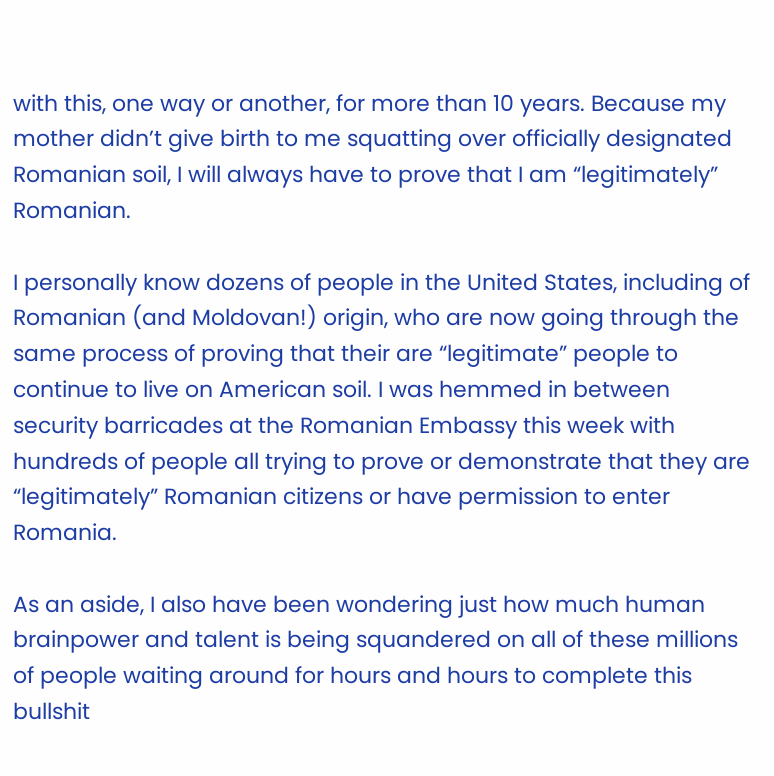with this, one way or another, for more than 10 years. Because my mother didn’t give birth to me squatting over officially designated Romanian soil, I will always have to prove that I am “legitimately” Romanian.

I personally know dozens of people in the United States, including of Romanian (and Moldovan!) origin, who are now going through the same process of proving that their are “legitimate” people to continue to live on American soil. I was hemmed in between security barricades at the Romanian Embassy this week with hundreds of people all trying to prove or demonstrate that they are “legitimately” Romanian citizens or have permission to enter Romania.

As an aside, I also have been wondering just how much human brainpower and talent is being squandered on all of these millions of people waiting around for hours and hours to complete this bullshit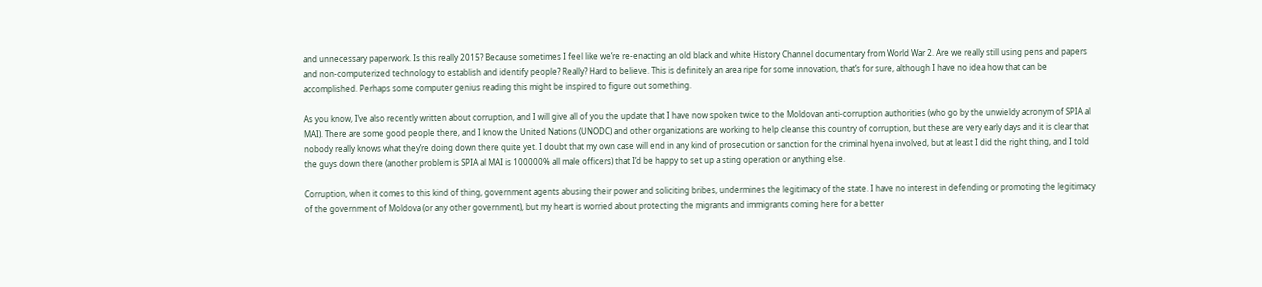and unnecessary paperwork. Is this really 2015? Because sometimes I feel like we’re re-enacting an old black and white History Channel documentary from World War 2. Are we really still using pens and papers and non-computerized technology to establish and identify people? Really? Hard to believe. This is definitely an area ripe for some innovation, that’s for sure, although I have no idea how that can be accomplished. Perhaps some computer genius reading this might be inspired to figure out something.

As you know, I’ve also recently written about corruption, and I will give all of you the update that I have now spoken twice to the Moldovan anti-corruption authorities (who go by the unwieldy acronym of SPIA al MAI). There are some good people there, and I know the United Nations (UNODC) and other organizations are working to help cleanse this country of corruption, but these are very early days and it is clear that nobody really knows what they’re doing down there quite yet. I doubt that my own case will end in any kind of prosecution or sanction for the criminal hyena involved, but at least I did the right thing, and I told the guys down there (another problem is SPIA al MAI is 100000% all male officers) that I’d be happy to set up a sting operation or anything else.

Corruption, when it comes to this kind of thing, government agents abusing their power and soliciting bribes, undermines the legitimacy of the state. I have no interest in defending or promoting the legitimacy of the government of Moldova (or any other government), but my heart is worried about protecting the migrants and immigrants coming here for a better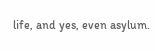life, and yes, even asylum.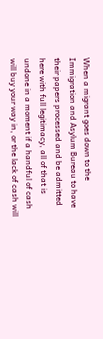When a migrant goes down to the Immigration and Asylum Bureau to have their papers processed and be admitted here with full legitimacy, all of that is undone in a moment if a handful of cash will buy your way in, or the lack of cash will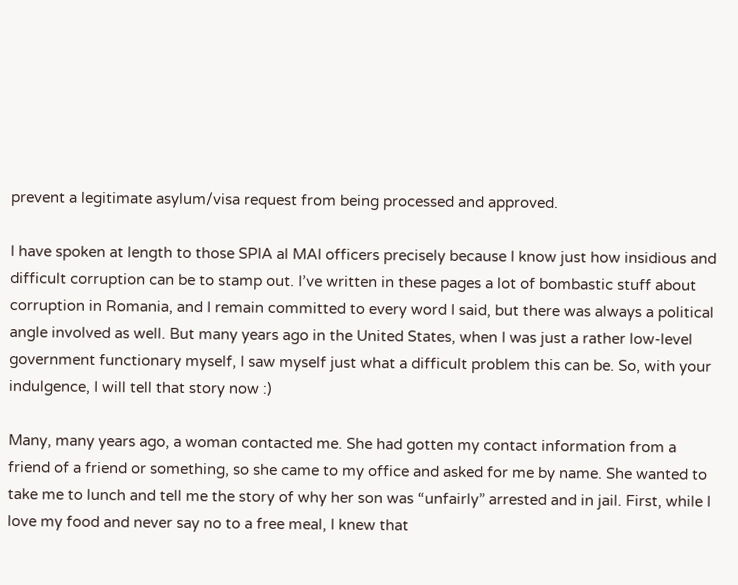prevent a legitimate asylum/visa request from being processed and approved.

I have spoken at length to those SPIA al MAI officers precisely because I know just how insidious and difficult corruption can be to stamp out. I’ve written in these pages a lot of bombastic stuff about corruption in Romania, and I remain committed to every word I said, but there was always a political angle involved as well. But many years ago in the United States, when I was just a rather low-level government functionary myself, I saw myself just what a difficult problem this can be. So, with your indulgence, I will tell that story now :)

Many, many years ago, a woman contacted me. She had gotten my contact information from a friend of a friend or something, so she came to my office and asked for me by name. She wanted to take me to lunch and tell me the story of why her son was “unfairly” arrested and in jail. First, while I love my food and never say no to a free meal, I knew that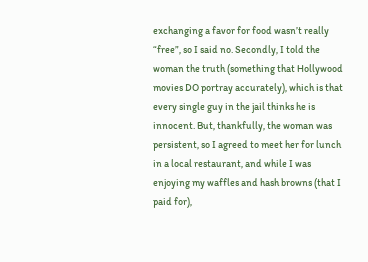exchanging a favor for food wasn’t really “free”, so I said no. Secondly, I told the woman the truth (something that Hollywood movies DO portray accurately), which is that every single guy in the jail thinks he is innocent. But, thankfully, the woman was persistent, so I agreed to meet her for lunch in a local restaurant, and while I was enjoying my waffles and hash browns (that I paid for),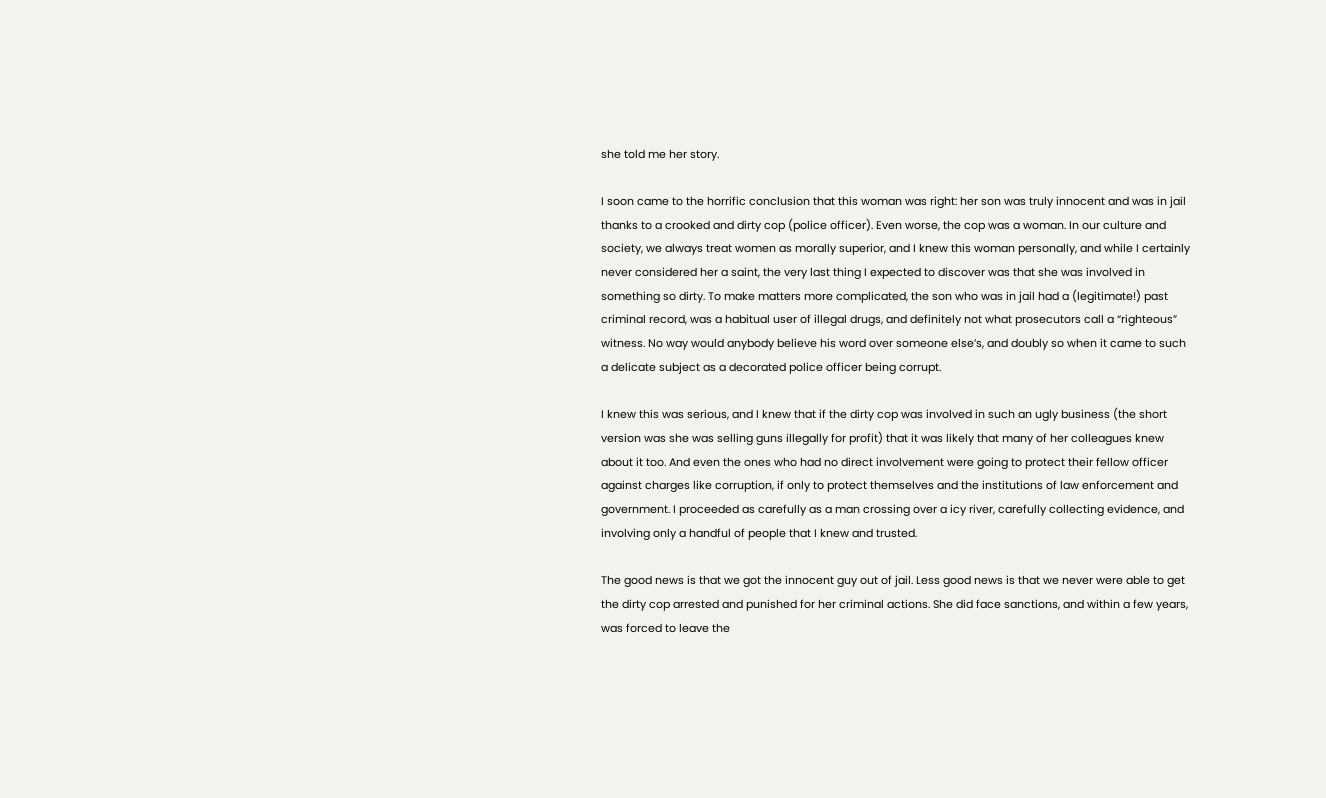she told me her story.

I soon came to the horrific conclusion that this woman was right: her son was truly innocent and was in jail thanks to a crooked and dirty cop (police officer). Even worse, the cop was a woman. In our culture and society, we always treat women as morally superior, and I knew this woman personally, and while I certainly never considered her a saint, the very last thing I expected to discover was that she was involved in something so dirty. To make matters more complicated, the son who was in jail had a (legitimate!) past criminal record, was a habitual user of illegal drugs, and definitely not what prosecutors call a “righteous” witness. No way would anybody believe his word over someone else’s, and doubly so when it came to such a delicate subject as a decorated police officer being corrupt.

I knew this was serious, and I knew that if the dirty cop was involved in such an ugly business (the short version was she was selling guns illegally for profit) that it was likely that many of her colleagues knew about it too. And even the ones who had no direct involvement were going to protect their fellow officer against charges like corruption, if only to protect themselves and the institutions of law enforcement and government. I proceeded as carefully as a man crossing over a icy river, carefully collecting evidence, and involving only a handful of people that I knew and trusted.

The good news is that we got the innocent guy out of jail. Less good news is that we never were able to get the dirty cop arrested and punished for her criminal actions. She did face sanctions, and within a few years, was forced to leave the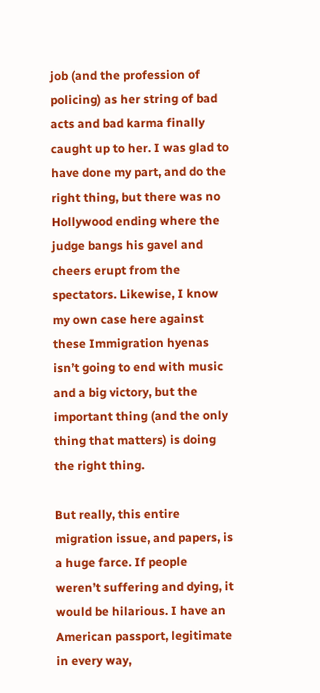job (and the profession of policing) as her string of bad acts and bad karma finally caught up to her. I was glad to have done my part, and do the right thing, but there was no Hollywood ending where the judge bangs his gavel and cheers erupt from the spectators. Likewise, I know my own case here against these Immigration hyenas isn’t going to end with music and a big victory, but the important thing (and the only thing that matters) is doing the right thing.

But really, this entire migration issue, and papers, is a huge farce. If people weren’t suffering and dying, it would be hilarious. I have an American passport, legitimate in every way,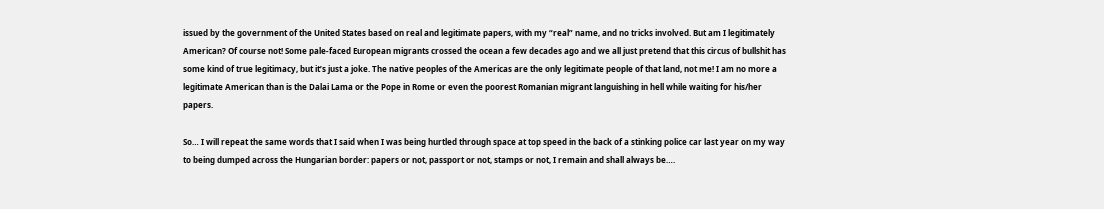issued by the government of the United States based on real and legitimate papers, with my “real” name, and no tricks involved. But am I legitimately American? Of course not! Some pale-faced European migrants crossed the ocean a few decades ago and we all just pretend that this circus of bullshit has some kind of true legitimacy, but it’s just a joke. The native peoples of the Americas are the only legitimate people of that land, not me! I am no more a legitimate American than is the Dalai Lama or the Pope in Rome or even the poorest Romanian migrant languishing in hell while waiting for his/her papers.

So… I will repeat the same words that I said when I was being hurtled through space at top speed in the back of a stinking police car last year on my way to being dumped across the Hungarian border: papers or not, passport or not, stamps or not, I remain and shall always be….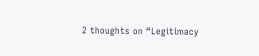2 thoughts on “Legitimacy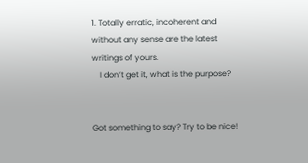1. Totally erratic, incoherent and without any sense are the latest writings of yours.
    I don’t get it, what is the purpose?


Got something to say? Try to be nice!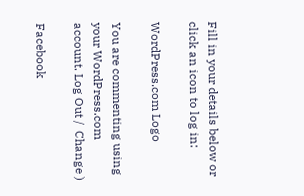Fill in your details below or click an icon to log in:

WordPress.com Logo

You are commenting using your WordPress.com account. Log Out /  Change )

Facebook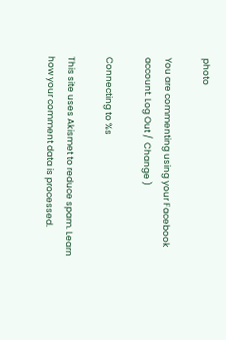photo

You are commenting using your Facebook account. Log Out /  Change )

Connecting to %s

This site uses Akismet to reduce spam. Learn how your comment data is processed.